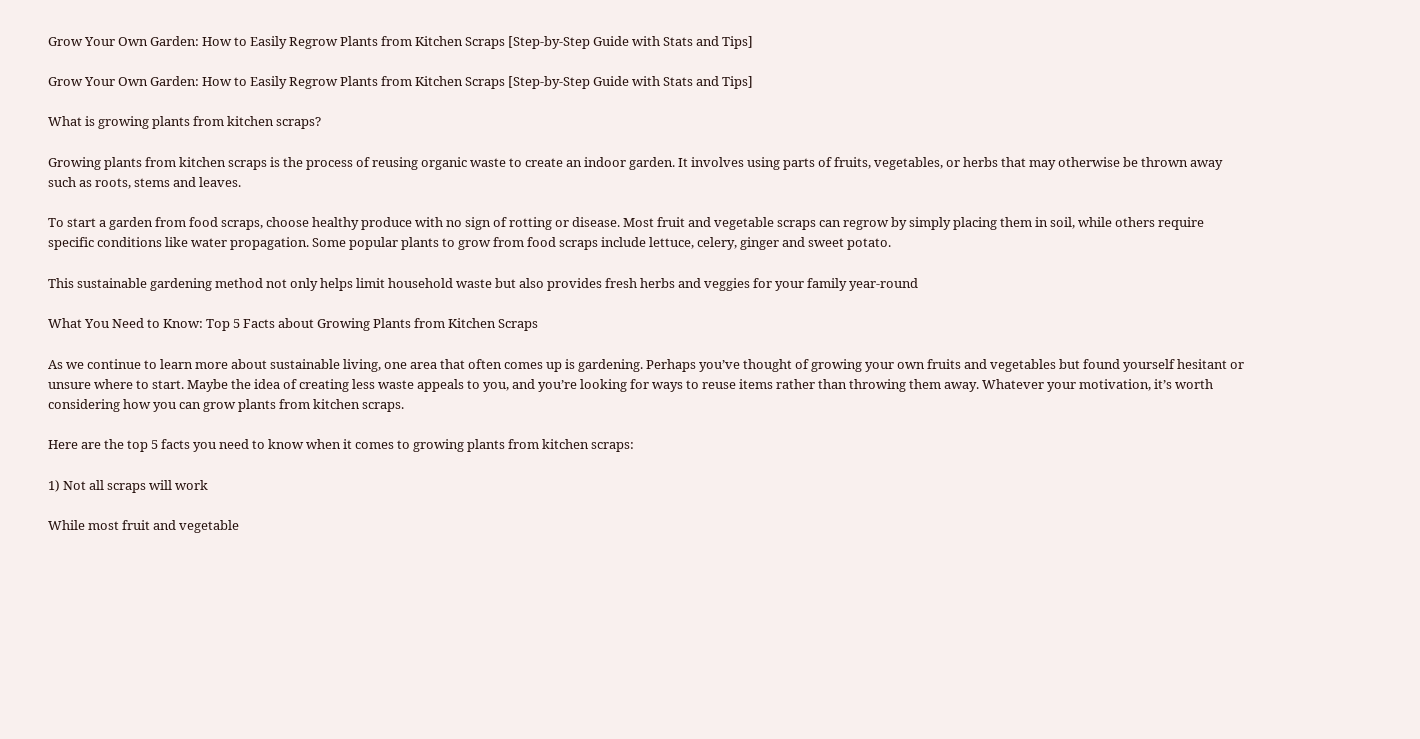Grow Your Own Garden: How to Easily Regrow Plants from Kitchen Scraps [Step-by-Step Guide with Stats and Tips]

Grow Your Own Garden: How to Easily Regrow Plants from Kitchen Scraps [Step-by-Step Guide with Stats and Tips]

What is growing plants from kitchen scraps?

Growing plants from kitchen scraps is the process of reusing organic waste to create an indoor garden. It involves using parts of fruits, vegetables, or herbs that may otherwise be thrown away such as roots, stems and leaves.

To start a garden from food scraps, choose healthy produce with no sign of rotting or disease. Most fruit and vegetable scraps can regrow by simply placing them in soil, while others require specific conditions like water propagation. Some popular plants to grow from food scraps include lettuce, celery, ginger and sweet potato.

This sustainable gardening method not only helps limit household waste but also provides fresh herbs and veggies for your family year-round

What You Need to Know: Top 5 Facts about Growing Plants from Kitchen Scraps

As we continue to learn more about sustainable living, one area that often comes up is gardening. Perhaps you’ve thought of growing your own fruits and vegetables but found yourself hesitant or unsure where to start. Maybe the idea of creating less waste appeals to you, and you’re looking for ways to reuse items rather than throwing them away. Whatever your motivation, it’s worth considering how you can grow plants from kitchen scraps.

Here are the top 5 facts you need to know when it comes to growing plants from kitchen scraps:

1) Not all scraps will work

While most fruit and vegetable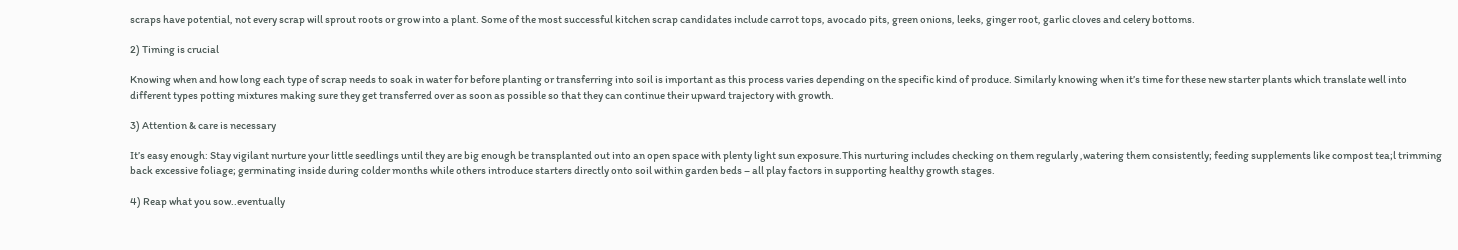scraps have potential, not every scrap will sprout roots or grow into a plant. Some of the most successful kitchen scrap candidates include carrot tops, avocado pits, green onions, leeks, ginger root, garlic cloves and celery bottoms.

2) Timing is crucial

Knowing when and how long each type of scrap needs to soak in water for before planting or transferring into soil is important as this process varies depending on the specific kind of produce. Similarly knowing when it’s time for these new starter plants which translate well into different types potting mixtures making sure they get transferred over as soon as possible so that they can continue their upward trajectory with growth.

3) Attention & care is necessary

It’s easy enough: Stay vigilant nurture your little seedlings until they are big enough be transplanted out into an open space with plenty light sun exposure.This nurturing includes checking on them regularly ,watering them consistently; feeding supplements like compost tea;l trimming back excessive foliage; germinating inside during colder months while others introduce starters directly onto soil within garden beds – all play factors in supporting healthy growth stages.

4) Reap what you sow..eventually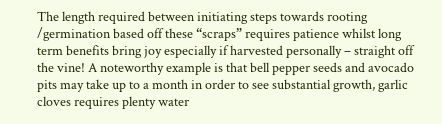The length required between initiating steps towards rooting /germination based off these “scraps” requires patience whilst long term benefits bring joy especially if harvested personally – straight off the vine! A noteworthy example is that bell pepper seeds and avocado pits may take up to a month in order to see substantial growth, garlic cloves requires plenty water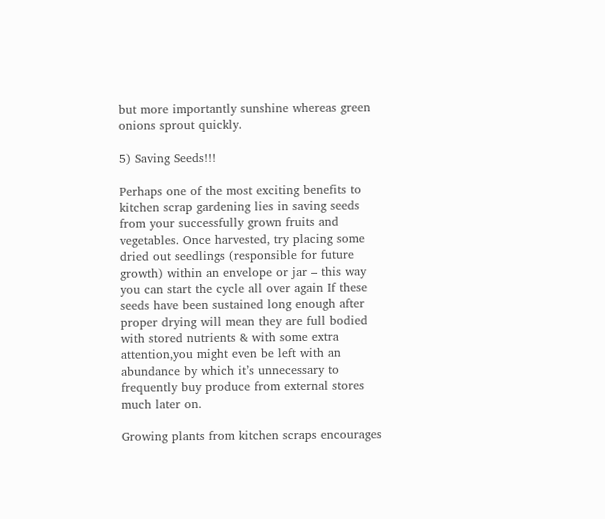but more importantly sunshine whereas green onions sprout quickly.

5) Saving Seeds!!!

Perhaps one of the most exciting benefits to kitchen scrap gardening lies in saving seeds from your successfully grown fruits and vegetables. Once harvested, try placing some dried out seedlings (responsible for future growth) within an envelope or jar – this way you can start the cycle all over again If these seeds have been sustained long enough after proper drying will mean they are full bodied with stored nutrients & with some extra attention,you might even be left with an abundance by which it’s unnecessary to frequently buy produce from external stores much later on.

Growing plants from kitchen scraps encourages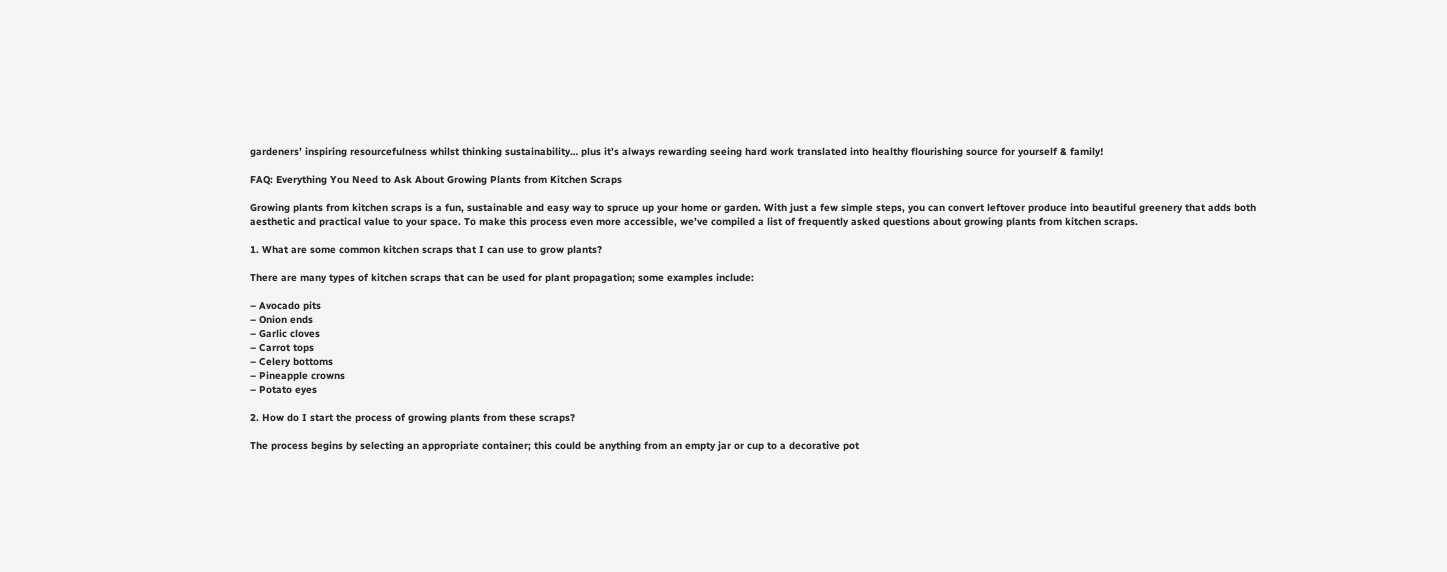gardeners’ inspiring resourcefulness whilst thinking sustainability… plus it’s always rewarding seeing hard work translated into healthy flourishing source for yourself & family!

FAQ: Everything You Need to Ask About Growing Plants from Kitchen Scraps

Growing plants from kitchen scraps is a fun, sustainable and easy way to spruce up your home or garden. With just a few simple steps, you can convert leftover produce into beautiful greenery that adds both aesthetic and practical value to your space. To make this process even more accessible, we’ve compiled a list of frequently asked questions about growing plants from kitchen scraps.

1. What are some common kitchen scraps that I can use to grow plants?

There are many types of kitchen scraps that can be used for plant propagation; some examples include:

– Avocado pits
– Onion ends
– Garlic cloves
– Carrot tops
– Celery bottoms
– Pineapple crowns
– Potato eyes

2. How do I start the process of growing plants from these scraps?

The process begins by selecting an appropriate container; this could be anything from an empty jar or cup to a decorative pot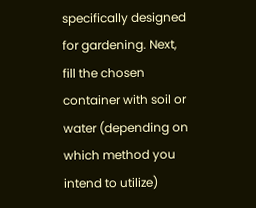specifically designed for gardening. Next, fill the chosen container with soil or water (depending on which method you intend to utilize)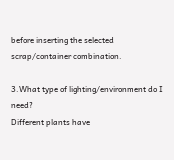before inserting the selected scrap/container combination.

3.What type of lighting/environment do I need?
Different plants have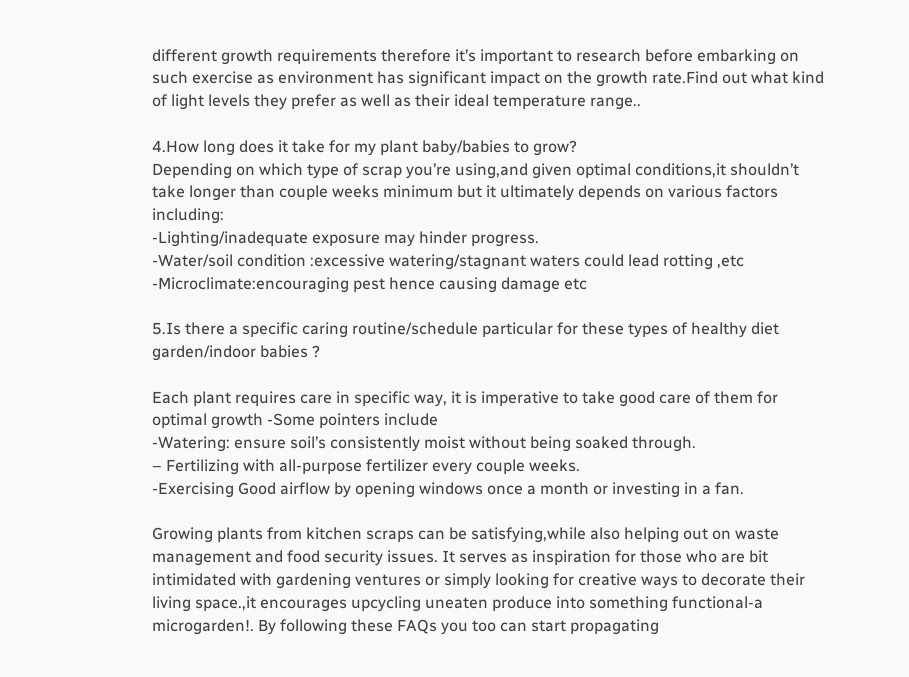different growth requirements therefore it’s important to research before embarking on such exercise as environment has significant impact on the growth rate.Find out what kind of light levels they prefer as well as their ideal temperature range..

4.How long does it take for my plant baby/babies to grow?
Depending on which type of scrap you’re using,and given optimal conditions,it shouldn’t take longer than couple weeks minimum but it ultimately depends on various factors including:
-Lighting/inadequate exposure may hinder progress.
-Water/soil condition :excessive watering/stagnant waters could lead rotting ,etc
-Microclimate:encouraging pest hence causing damage etc

5.Is there a specific caring routine/schedule particular for these types of healthy diet garden/indoor babies ?

Each plant requires care in specific way, it is imperative to take good care of them for optimal growth -Some pointers include
-Watering: ensure soil’s consistently moist without being soaked through.
– Fertilizing with all-purpose fertilizer every couple weeks.
-Exercising Good airflow by opening windows once a month or investing in a fan.

Growing plants from kitchen scraps can be satisfying,while also helping out on waste management and food security issues. It serves as inspiration for those who are bit intimidated with gardening ventures or simply looking for creative ways to decorate their living space.,it encourages upcycling uneaten produce into something functional-a microgarden!. By following these FAQs you too can start propagating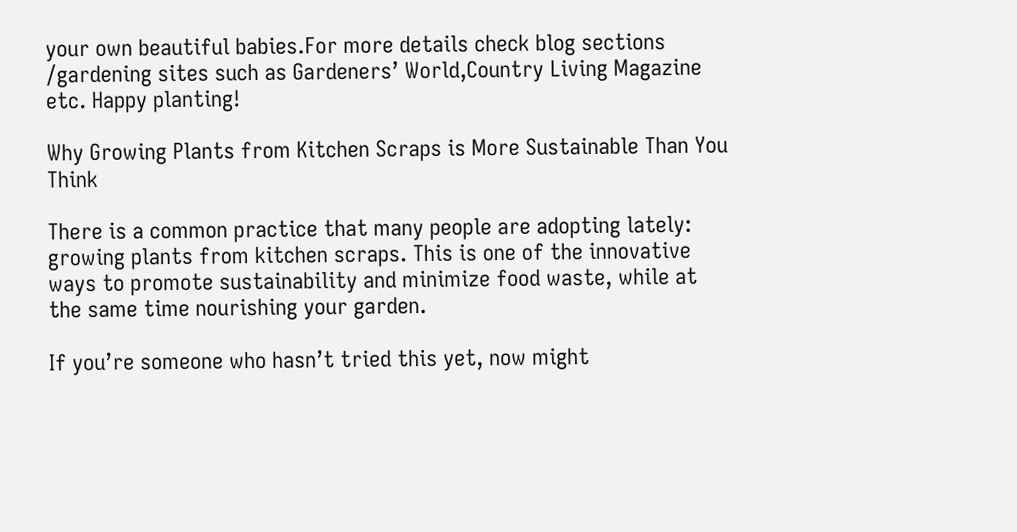your own beautiful babies.For more details check blog sections /gardening sites such as Gardeners’ World,Country Living Magazine etc. Happy planting!

Why Growing Plants from Kitchen Scraps is More Sustainable Than You Think

There is a common practice that many people are adopting lately: growing plants from kitchen scraps. This is one of the innovative ways to promote sustainability and minimize food waste, while at the same time nourishing your garden.

If you’re someone who hasn’t tried this yet, now might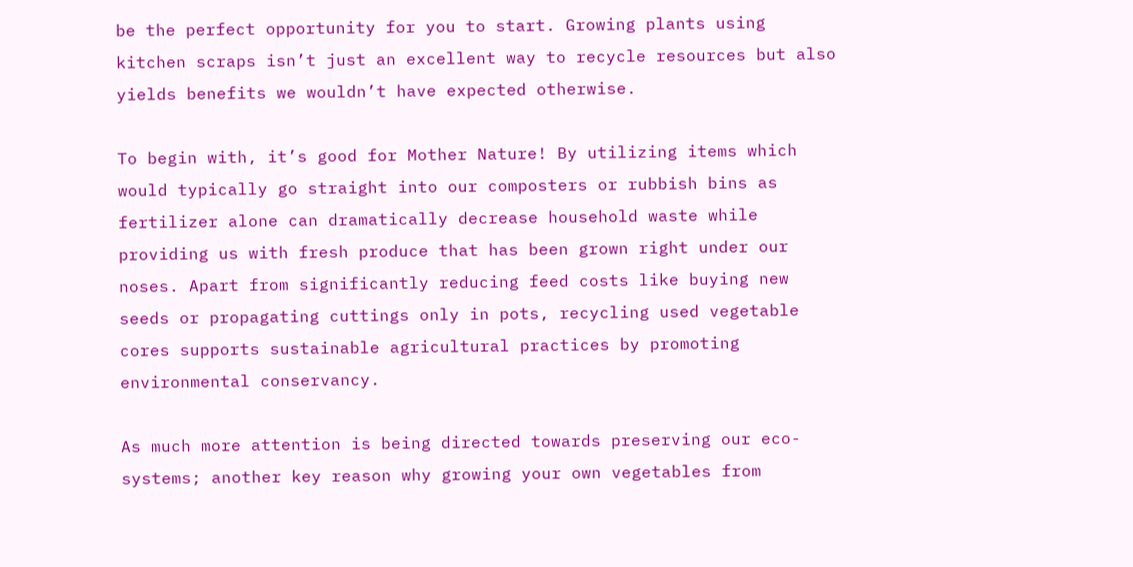be the perfect opportunity for you to start. Growing plants using kitchen scraps isn’t just an excellent way to recycle resources but also yields benefits we wouldn’t have expected otherwise.

To begin with, it’s good for Mother Nature! By utilizing items which would typically go straight into our composters or rubbish bins as fertilizer alone can dramatically decrease household waste while providing us with fresh produce that has been grown right under our noses. Apart from significantly reducing feed costs like buying new seeds or propagating cuttings only in pots, recycling used vegetable cores supports sustainable agricultural practices by promoting environmental conservancy.

As much more attention is being directed towards preserving our eco-systems; another key reason why growing your own vegetables from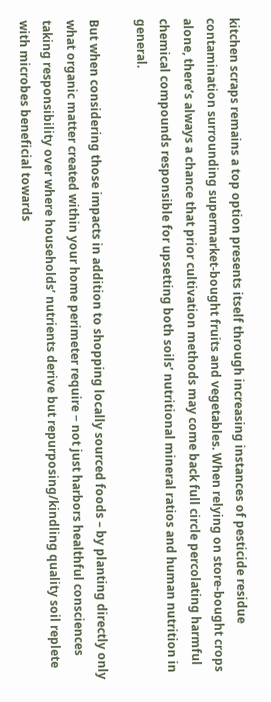kitchen scraps remains a top option presents itself through increasing instances of pesticide residue contamination surrounding supermarket-bought fruits and vegetables. When relying on store-bought crops alone, there’s always a chance that prior cultivation methods may come back full circle percolating harmful chemical compounds responsible for upsetting both soils’ nutritional mineral ratios and human nutrition in general.

But when considering those impacts in addition to shopping locally sourced foods – by planting directly only what organic matter created within your home perimeter require − not just harbors healthful consciences taking responsibility over where households’ nutrients derive but repurposing/kindling quality soil replete with microbes beneficial towards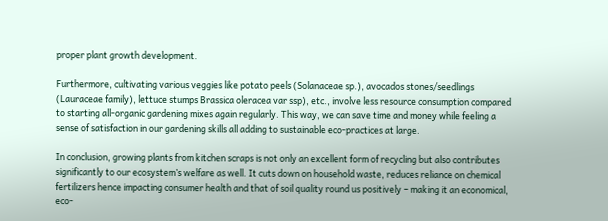proper plant growth development.

Furthermore, cultivating various veggies like potato peels (Solanaceae sp.), avocados stones/seedlings (Lauraceae family), lettuce stumps Brassica oleracea var ssp), etc., involve less resource consumption compared to starting all-organic gardening mixes again regularly. This way, we can save time and money while feeling a sense of satisfaction in our gardening skills all adding to sustainable eco-practices at large.

In conclusion, growing plants from kitchen scraps is not only an excellent form of recycling but also contributes significantly to our ecosystem’s welfare as well. It cuts down on household waste, reduces reliance on chemical fertilizers hence impacting consumer health and that of soil quality round us positively − making it an economical, eco-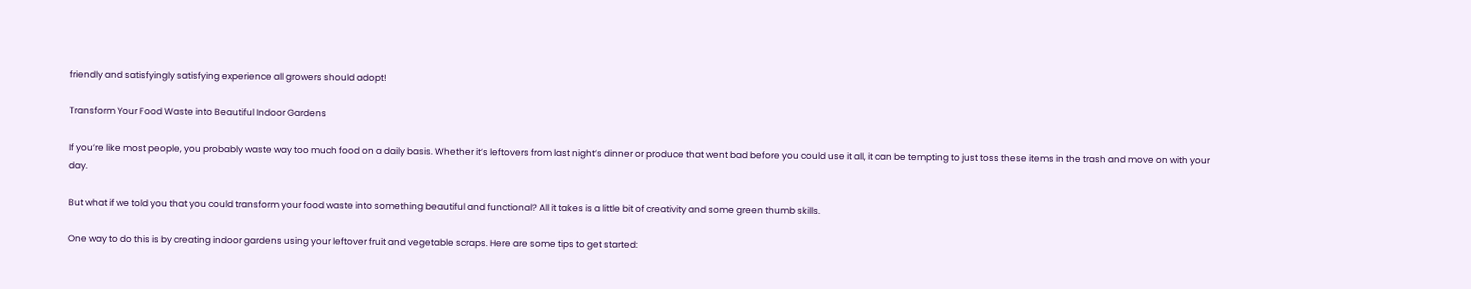friendly and satisfyingly satisfying experience all growers should adopt!

Transform Your Food Waste into Beautiful Indoor Gardens

If you’re like most people, you probably waste way too much food on a daily basis. Whether it’s leftovers from last night’s dinner or produce that went bad before you could use it all, it can be tempting to just toss these items in the trash and move on with your day.

But what if we told you that you could transform your food waste into something beautiful and functional? All it takes is a little bit of creativity and some green thumb skills.

One way to do this is by creating indoor gardens using your leftover fruit and vegetable scraps. Here are some tips to get started: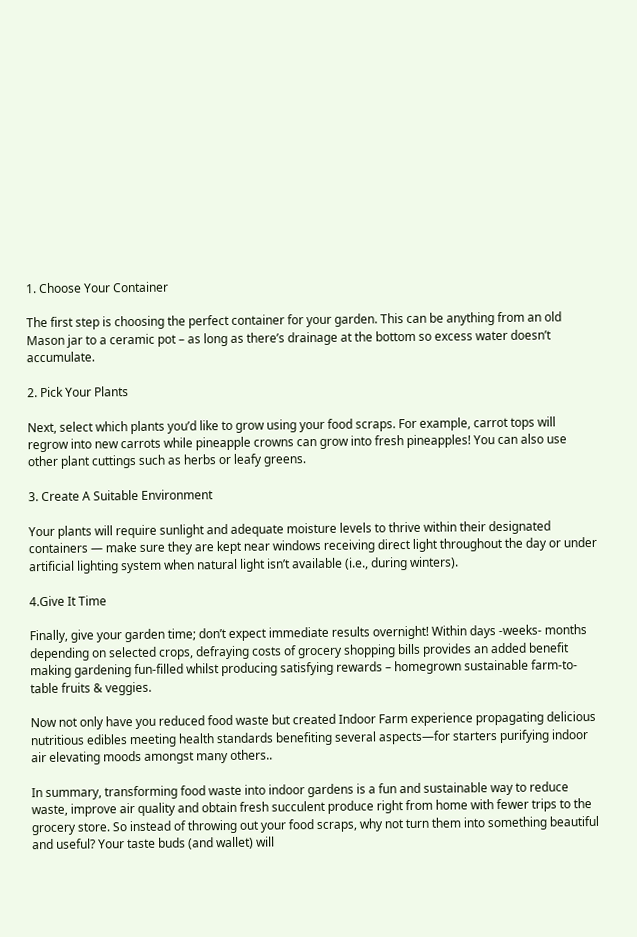1. Choose Your Container

The first step is choosing the perfect container for your garden. This can be anything from an old Mason jar to a ceramic pot – as long as there’s drainage at the bottom so excess water doesn’t accumulate.

2. Pick Your Plants

Next, select which plants you’d like to grow using your food scraps. For example, carrot tops will regrow into new carrots while pineapple crowns can grow into fresh pineapples! You can also use other plant cuttings such as herbs or leafy greens.

3. Create A Suitable Environment

Your plants will require sunlight and adequate moisture levels to thrive within their designated containers — make sure they are kept near windows receiving direct light throughout the day or under artificial lighting system when natural light isn’t available (i.e., during winters).

4.Give It Time

Finally, give your garden time; don’t expect immediate results overnight! Within days -weeks- months depending on selected crops, defraying costs of grocery shopping bills provides an added benefit making gardening fun-filled whilst producing satisfying rewards – homegrown sustainable farm-to-table fruits & veggies.

Now not only have you reduced food waste but created Indoor Farm experience propagating delicious nutritious edibles meeting health standards benefiting several aspects—for starters purifying indoor air elevating moods amongst many others..

In summary, transforming food waste into indoor gardens is a fun and sustainable way to reduce waste, improve air quality and obtain fresh succulent produce right from home with fewer trips to the grocery store. So instead of throwing out your food scraps, why not turn them into something beautiful and useful? Your taste buds (and wallet) will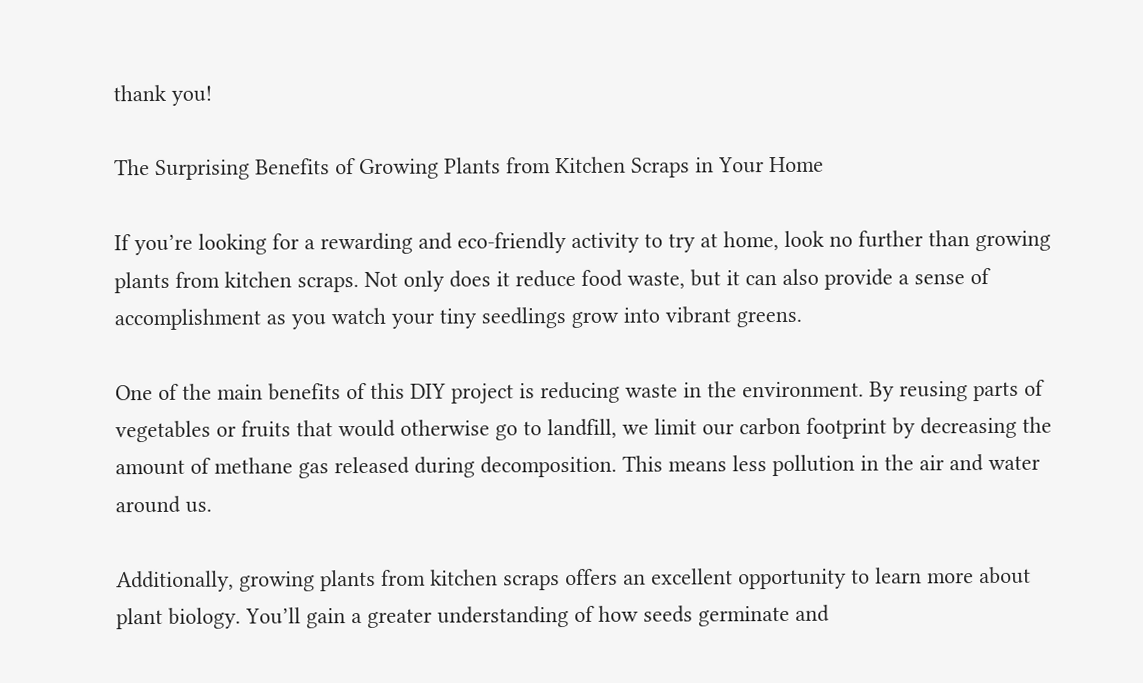thank you!

The Surprising Benefits of Growing Plants from Kitchen Scraps in Your Home

If you’re looking for a rewarding and eco-friendly activity to try at home, look no further than growing plants from kitchen scraps. Not only does it reduce food waste, but it can also provide a sense of accomplishment as you watch your tiny seedlings grow into vibrant greens.

One of the main benefits of this DIY project is reducing waste in the environment. By reusing parts of vegetables or fruits that would otherwise go to landfill, we limit our carbon footprint by decreasing the amount of methane gas released during decomposition. This means less pollution in the air and water around us.

Additionally, growing plants from kitchen scraps offers an excellent opportunity to learn more about plant biology. You’ll gain a greater understanding of how seeds germinate and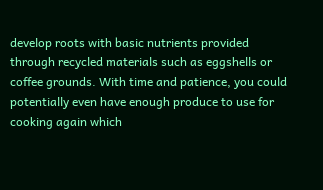develop roots with basic nutrients provided through recycled materials such as eggshells or coffee grounds. With time and patience, you could potentially even have enough produce to use for cooking again which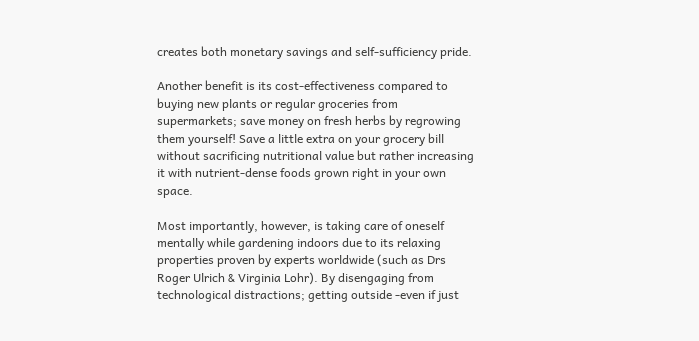creates both monetary savings and self-sufficiency pride.

Another benefit is its cost-effectiveness compared to buying new plants or regular groceries from supermarkets; save money on fresh herbs by regrowing them yourself! Save a little extra on your grocery bill without sacrificing nutritional value but rather increasing it with nutrient-dense foods grown right in your own space.

Most importantly, however, is taking care of oneself mentally while gardening indoors due to its relaxing properties proven by experts worldwide (such as Drs Roger Ulrich & Virginia Lohr). By disengaging from technological distractions; getting outside -even if just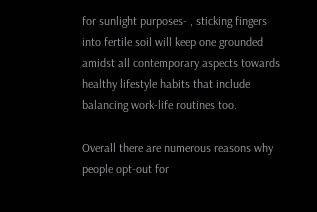for sunlight purposes- , sticking fingers into fertile soil will keep one grounded amidst all contemporary aspects towards healthy lifestyle habits that include balancing work-life routines too.

Overall there are numerous reasons why people opt-out for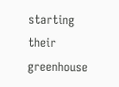starting their greenhouse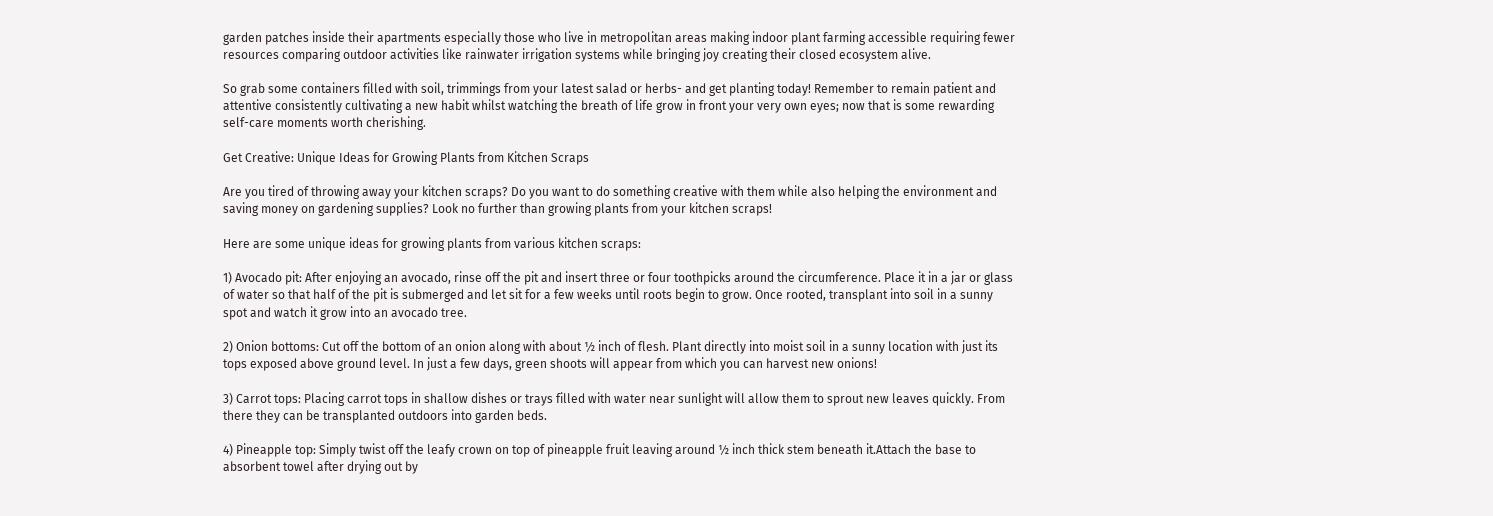garden patches inside their apartments especially those who live in metropolitan areas making indoor plant farming accessible requiring fewer resources comparing outdoor activities like rainwater irrigation systems while bringing joy creating their closed ecosystem alive.

So grab some containers filled with soil, trimmings from your latest salad or herbs- and get planting today! Remember to remain patient and attentive consistently cultivating a new habit whilst watching the breath of life grow in front your very own eyes; now that is some rewarding self-care moments worth cherishing.

Get Creative: Unique Ideas for Growing Plants from Kitchen Scraps

Are you tired of throwing away your kitchen scraps? Do you want to do something creative with them while also helping the environment and saving money on gardening supplies? Look no further than growing plants from your kitchen scraps!

Here are some unique ideas for growing plants from various kitchen scraps:

1) Avocado pit: After enjoying an avocado, rinse off the pit and insert three or four toothpicks around the circumference. Place it in a jar or glass of water so that half of the pit is submerged and let sit for a few weeks until roots begin to grow. Once rooted, transplant into soil in a sunny spot and watch it grow into an avocado tree.

2) Onion bottoms: Cut off the bottom of an onion along with about ½ inch of flesh. Plant directly into moist soil in a sunny location with just its tops exposed above ground level. In just a few days, green shoots will appear from which you can harvest new onions!

3) Carrot tops: Placing carrot tops in shallow dishes or trays filled with water near sunlight will allow them to sprout new leaves quickly. From there they can be transplanted outdoors into garden beds.

4) Pineapple top: Simply twist off the leafy crown on top of pineapple fruit leaving around ½ inch thick stem beneath it.Attach the base to absorbent towel after drying out by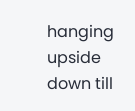hanging upside down till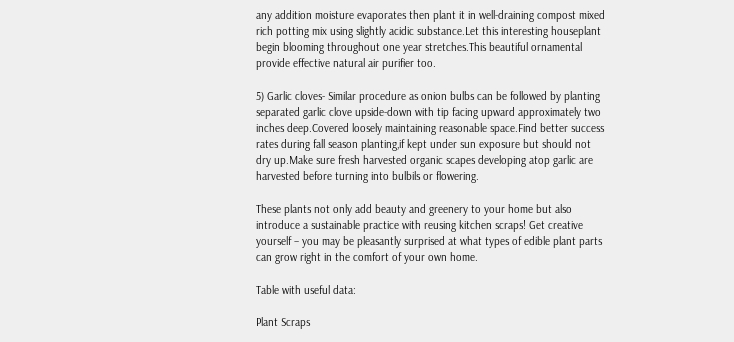any addition moisture evaporates then plant it in well-draining compost mixed rich potting mix using slightly acidic substance.Let this interesting houseplant begin blooming throughout one year stretches.This beautiful ornamental provide effective natural air purifier too.

5) Garlic cloves- Similar procedure as onion bulbs can be followed by planting separated garlic clove upside-down with tip facing upward approximately two inches deep.Covered loosely maintaining reasonable space.Find better success rates during fall season planting,if kept under sun exposure but should not dry up.Make sure fresh harvested organic scapes developing atop garlic are harvested before turning into bulbils or flowering.

These plants not only add beauty and greenery to your home but also introduce a sustainable practice with reusing kitchen scraps! Get creative yourself – you may be pleasantly surprised at what types of edible plant parts can grow right in the comfort of your own home.

Table with useful data:

Plant Scraps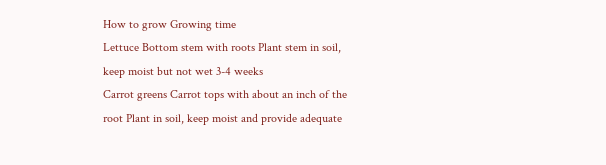How to grow Growing time
Lettuce Bottom stem with roots Plant stem in soil, keep moist but not wet 3-4 weeks
Carrot greens Carrot tops with about an inch of the root Plant in soil, keep moist and provide adequate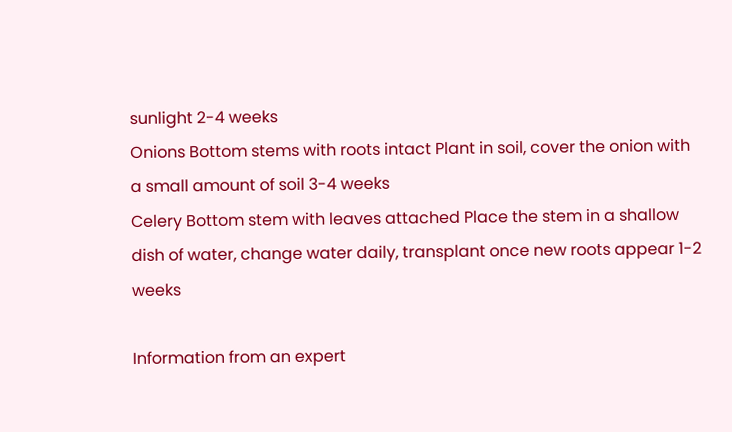sunlight 2-4 weeks
Onions Bottom stems with roots intact Plant in soil, cover the onion with a small amount of soil 3-4 weeks
Celery Bottom stem with leaves attached Place the stem in a shallow dish of water, change water daily, transplant once new roots appear 1-2 weeks

Information from an expert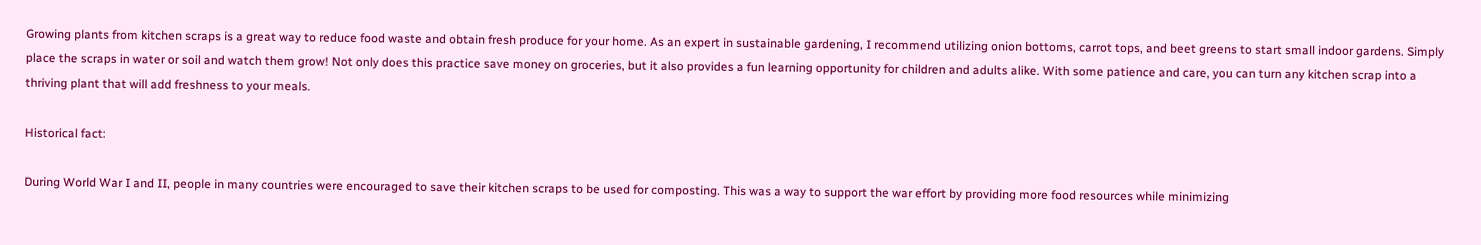Growing plants from kitchen scraps is a great way to reduce food waste and obtain fresh produce for your home. As an expert in sustainable gardening, I recommend utilizing onion bottoms, carrot tops, and beet greens to start small indoor gardens. Simply place the scraps in water or soil and watch them grow! Not only does this practice save money on groceries, but it also provides a fun learning opportunity for children and adults alike. With some patience and care, you can turn any kitchen scrap into a thriving plant that will add freshness to your meals.

Historical fact:

During World War I and II, people in many countries were encouraged to save their kitchen scraps to be used for composting. This was a way to support the war effort by providing more food resources while minimizing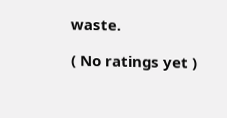waste.

( No ratings yet )